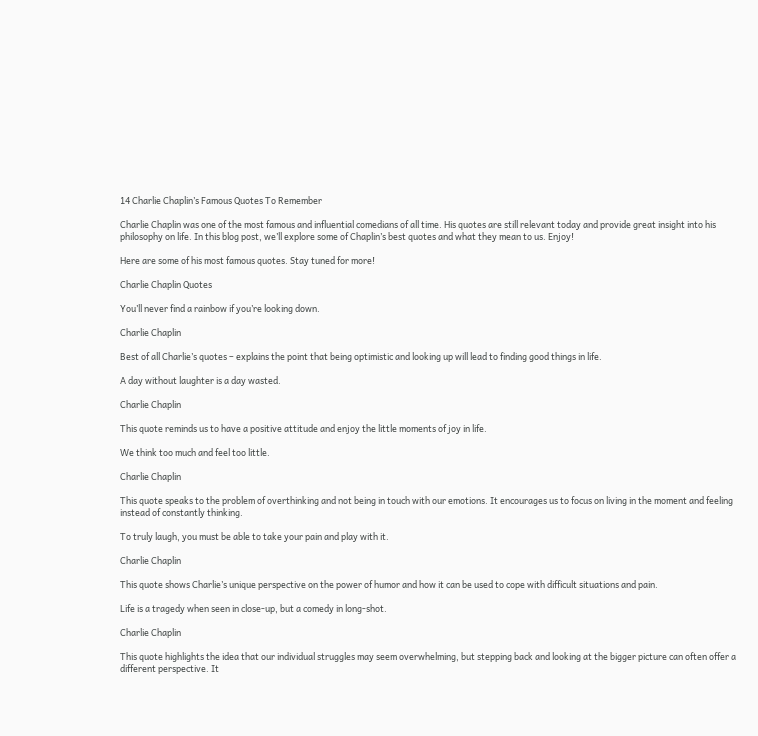14 Charlie Chaplin’s Famous Quotes To Remember

Charlie Chaplin was one of the most famous and influential comedians of all time. His quotes are still relevant today and provide great insight into his philosophy on life. In this blog post, we’ll explore some of Chaplin’s best quotes and what they mean to us. Enjoy!

Here are some of his most famous quotes. Stay tuned for more!

Charlie Chaplin Quotes

You’ll never find a rainbow if you’re looking down.

Charlie Chaplin

Best of all Charlie’s quotes – explains the point that being optimistic and looking up will lead to finding good things in life.

A day without laughter is a day wasted.

Charlie Chaplin

This quote reminds us to have a positive attitude and enjoy the little moments of joy in life.

We think too much and feel too little.

Charlie Chaplin

This quote speaks to the problem of overthinking and not being in touch with our emotions. It encourages us to focus on living in the moment and feeling instead of constantly thinking.

To truly laugh, you must be able to take your pain and play with it.

Charlie Chaplin

This quote shows Charlie’s unique perspective on the power of humor and how it can be used to cope with difficult situations and pain.

Life is a tragedy when seen in close-up, but a comedy in long-shot.

Charlie Chaplin

This quote highlights the idea that our individual struggles may seem overwhelming, but stepping back and looking at the bigger picture can often offer a different perspective. It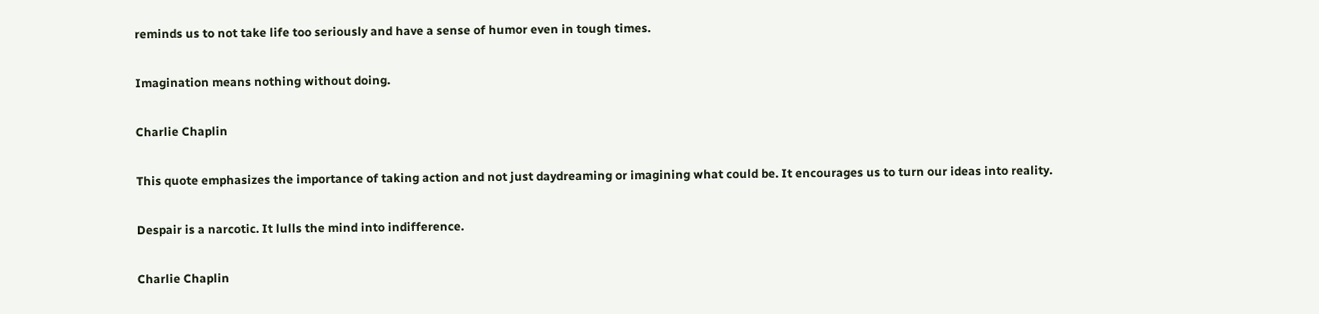reminds us to not take life too seriously and have a sense of humor even in tough times.

Imagination means nothing without doing.

Charlie Chaplin

This quote emphasizes the importance of taking action and not just daydreaming or imagining what could be. It encourages us to turn our ideas into reality.

Despair is a narcotic. It lulls the mind into indifference.

Charlie Chaplin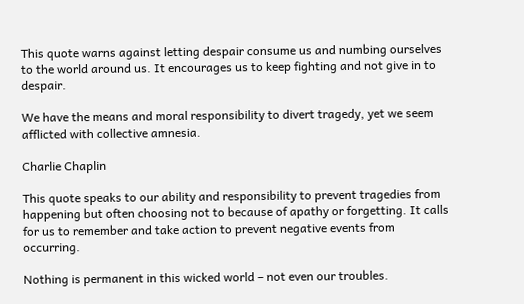This quote warns against letting despair consume us and numbing ourselves to the world around us. It encourages us to keep fighting and not give in to despair.

We have the means and moral responsibility to divert tragedy, yet we seem afflicted with collective amnesia.

Charlie Chaplin

This quote speaks to our ability and responsibility to prevent tragedies from happening but often choosing not to because of apathy or forgetting. It calls for us to remember and take action to prevent negative events from occurring.

Nothing is permanent in this wicked world – not even our troubles.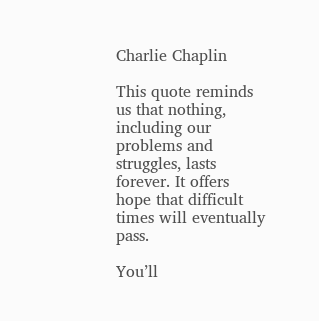Charlie Chaplin

This quote reminds us that nothing, including our problems and struggles, lasts forever. It offers hope that difficult times will eventually pass.

You’ll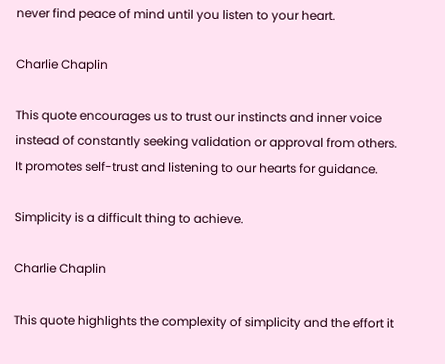never find peace of mind until you listen to your heart.

Charlie Chaplin

This quote encourages us to trust our instincts and inner voice instead of constantly seeking validation or approval from others. It promotes self-trust and listening to our hearts for guidance.

Simplicity is a difficult thing to achieve.

Charlie Chaplin

This quote highlights the complexity of simplicity and the effort it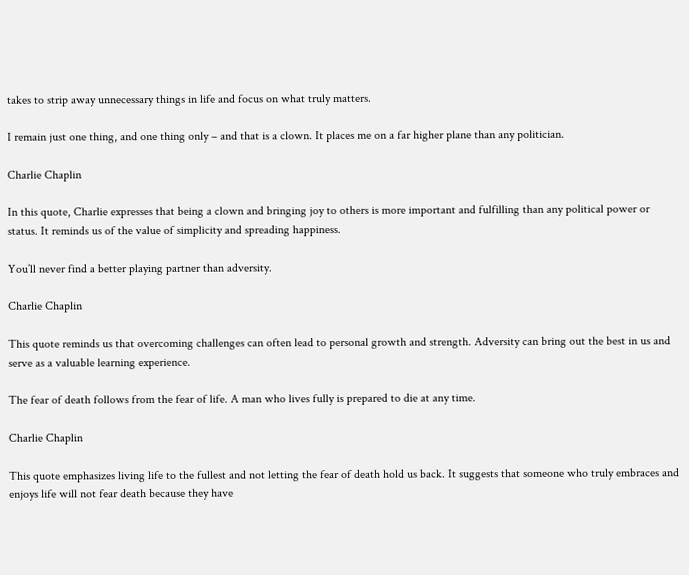takes to strip away unnecessary things in life and focus on what truly matters.

I remain just one thing, and one thing only – and that is a clown. It places me on a far higher plane than any politician.

Charlie Chaplin

In this quote, Charlie expresses that being a clown and bringing joy to others is more important and fulfilling than any political power or status. It reminds us of the value of simplicity and spreading happiness.

You’ll never find a better playing partner than adversity.

Charlie Chaplin

This quote reminds us that overcoming challenges can often lead to personal growth and strength. Adversity can bring out the best in us and serve as a valuable learning experience.

The fear of death follows from the fear of life. A man who lives fully is prepared to die at any time.

Charlie Chaplin

This quote emphasizes living life to the fullest and not letting the fear of death hold us back. It suggests that someone who truly embraces and enjoys life will not fear death because they have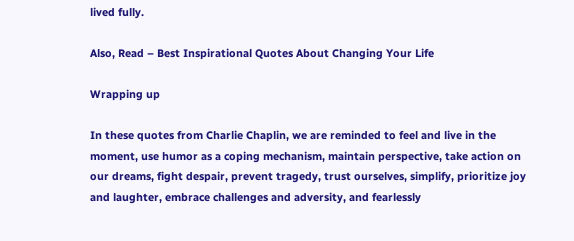lived fully.

Also, Read – Best Inspirational Quotes About Changing Your Life

Wrapping up

In these quotes from Charlie Chaplin, we are reminded to feel and live in the moment, use humor as a coping mechanism, maintain perspective, take action on our dreams, fight despair, prevent tragedy, trust ourselves, simplify, prioritize joy and laughter, embrace challenges and adversity, and fearlessly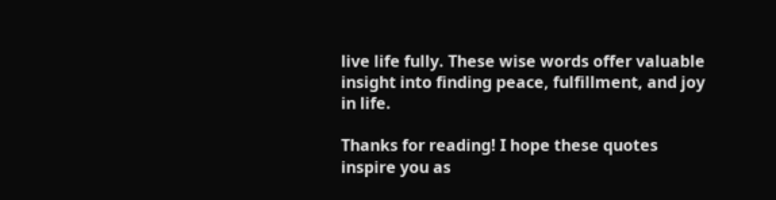live life fully. These wise words offer valuable insight into finding peace, fulfillment, and joy in life.

Thanks for reading! I hope these quotes inspire you as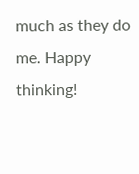much as they do me. Happy thinking!